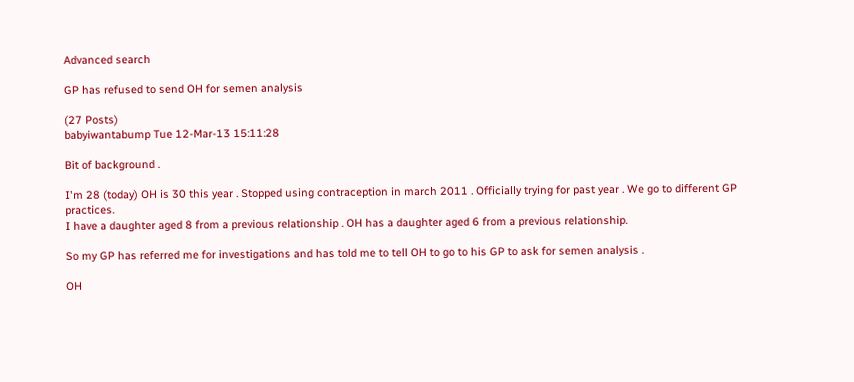Advanced search

GP has refused to send OH for semen analysis

(27 Posts)
babyiwantabump Tue 12-Mar-13 15:11:28

Bit of background .

I'm 28 (today) OH is 30 this year . Stopped using contraception in march 2011 . Officially trying for past year . We go to different GP practices.
I have a daughter aged 8 from a previous relationship . OH has a daughter aged 6 from a previous relationship.

So my GP has referred me for investigations and has told me to tell OH to go to his GP to ask for semen analysis .

OH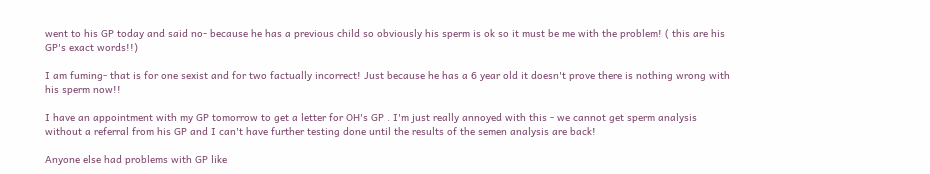went to his GP today and said no- because he has a previous child so obviously his sperm is ok so it must be me with the problem! ( this are his GP's exact words!!)

I am fuming- that is for one sexist and for two factually incorrect! Just because he has a 6 year old it doesn't prove there is nothing wrong with his sperm now!!

I have an appointment with my GP tomorrow to get a letter for OH's GP . I'm just really annoyed with this - we cannot get sperm analysis without a referral from his GP and I can't have further testing done until the results of the semen analysis are back!

Anyone else had problems with GP like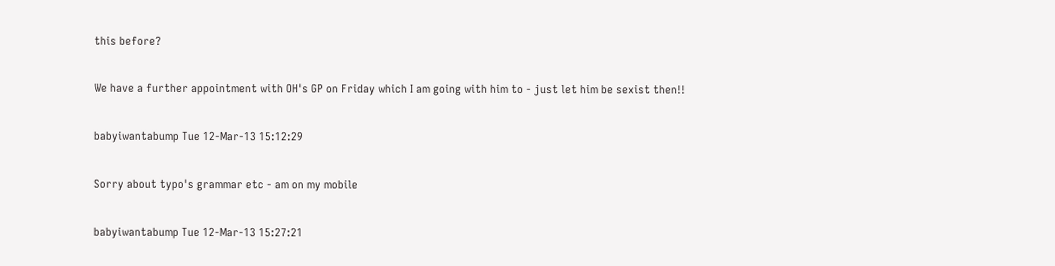this before?

We have a further appointment with OH's GP on Friday which I am going with him to - just let him be sexist then!!

babyiwantabump Tue 12-Mar-13 15:12:29

Sorry about typo's grammar etc - am on my mobile

babyiwantabump Tue 12-Mar-13 15:27:21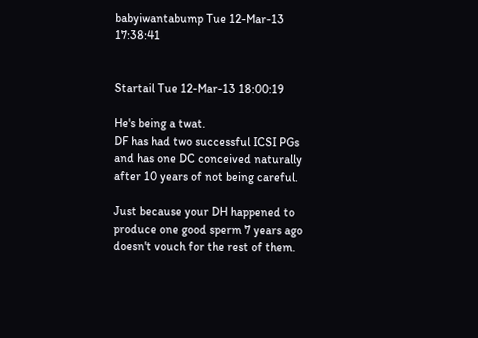babyiwantabump Tue 12-Mar-13 17:38:41


Startail Tue 12-Mar-13 18:00:19

He's being a twat.
DF has had two successful ICSI PGs and has one DC conceived naturally after 10 years of not being careful.

Just because your DH happened to produce one good sperm 7 years ago doesn't vouch for the rest of them.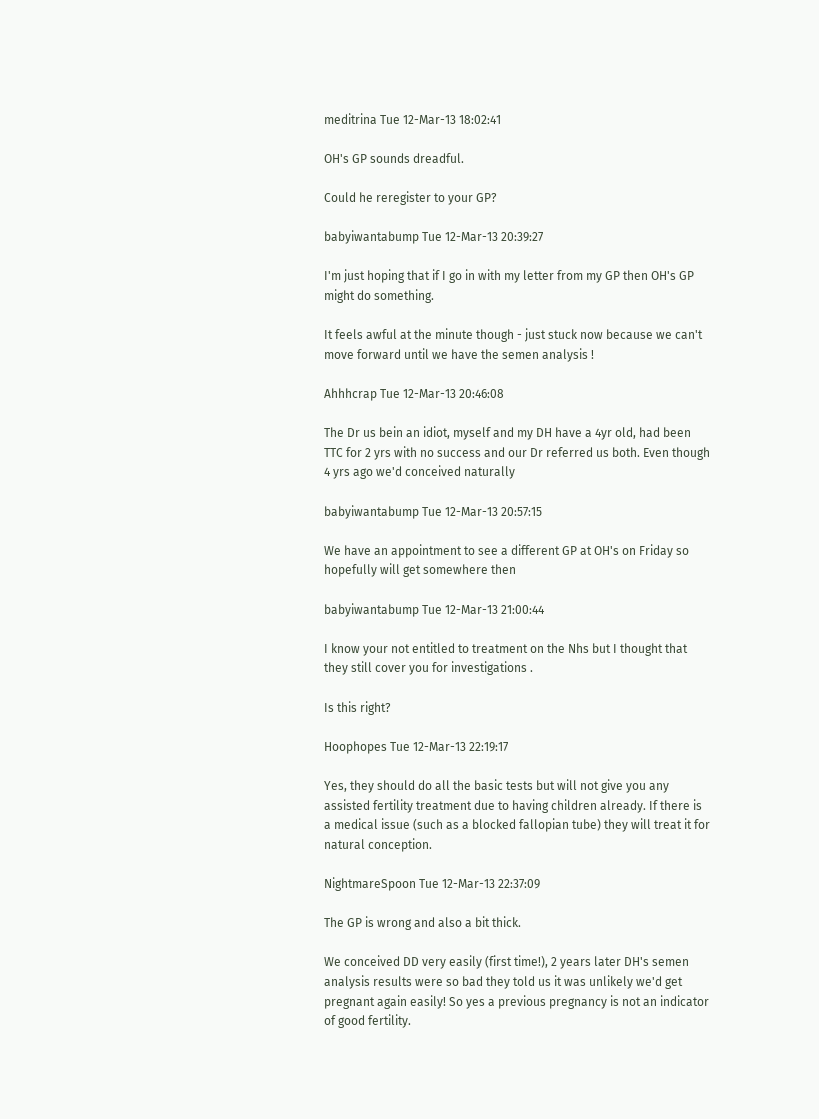meditrina Tue 12-Mar-13 18:02:41

OH's GP sounds dreadful.

Could he reregister to your GP?

babyiwantabump Tue 12-Mar-13 20:39:27

I'm just hoping that if I go in with my letter from my GP then OH's GP might do something.

It feels awful at the minute though - just stuck now because we can't move forward until we have the semen analysis !

Ahhhcrap Tue 12-Mar-13 20:46:08

The Dr us bein an idiot, myself and my DH have a 4yr old, had been TTC for 2 yrs with no success and our Dr referred us both. Even though 4 yrs ago we'd conceived naturally

babyiwantabump Tue 12-Mar-13 20:57:15

We have an appointment to see a different GP at OH's on Friday so hopefully will get somewhere then

babyiwantabump Tue 12-Mar-13 21:00:44

I know your not entitled to treatment on the Nhs but I thought that they still cover you for investigations .

Is this right?

Hoophopes Tue 12-Mar-13 22:19:17

Yes, they should do all the basic tests but will not give you any assisted fertility treatment due to having children already. If there is a medical issue (such as a blocked fallopian tube) they will treat it for natural conception.

NightmareSpoon Tue 12-Mar-13 22:37:09

The GP is wrong and also a bit thick.

We conceived DD very easily (first time!), 2 years later DH's semen analysis results were so bad they told us it was unlikely we'd get pregnant again easily! So yes a previous pregnancy is not an indicator of good fertility.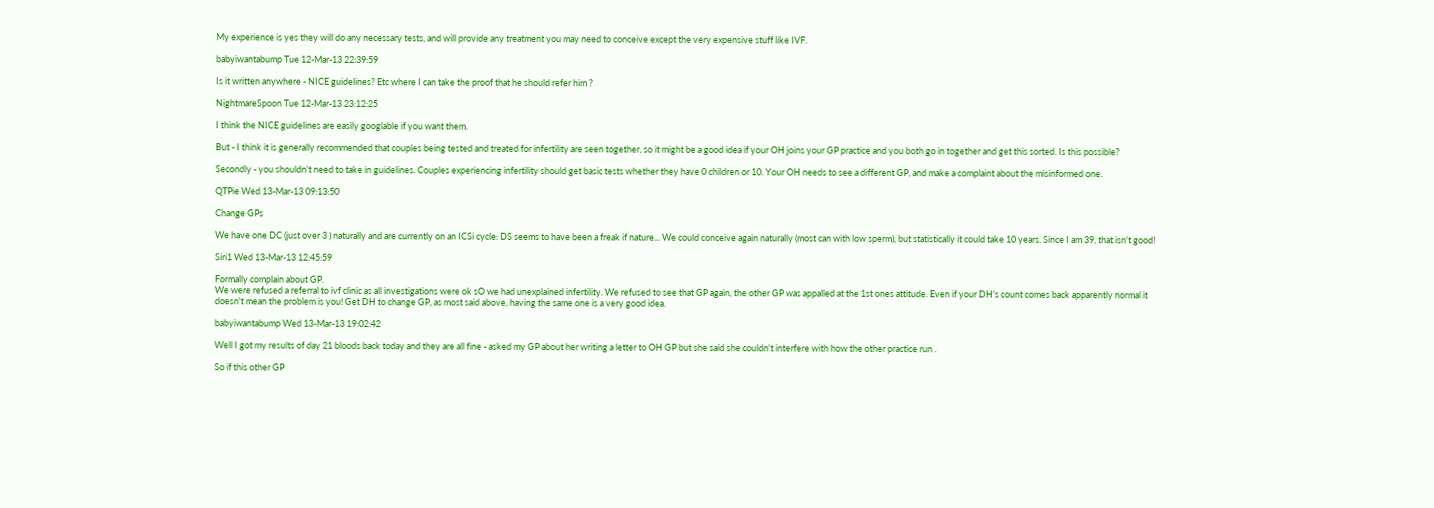My experience is yes they will do any necessary tests, and will provide any treatment you may need to conceive except the very expensive stuff like IVF.

babyiwantabump Tue 12-Mar-13 22:39:59

Is it written anywhere - NICE guidelines? Etc where I can take the proof that he should refer him ?

NightmareSpoon Tue 12-Mar-13 23:12:25

I think the NICE guidelines are easily googlable if you want them.

But - I think it is generally recommended that couples being tested and treated for infertility are seen together, so it might be a good idea if your OH joins your GP practice and you both go in together and get this sorted. Is this possible?

Secondly - you shouldn't need to take in guidelines. Couples experiencing infertility should get basic tests whether they have 0 children or 10. Your OH needs to see a different GP, and make a complaint about the misinformed one.

QTPie Wed 13-Mar-13 09:13:50

Change GPs

We have one DC (just over 3 ) naturally and are currently on an ICSi cycle: DS seems to have been a freak if nature... We could conceive again naturally (most can with low sperm), but statistically it could take 10 years. Since I am 39, that isn't good!

Siri1 Wed 13-Mar-13 12:45:59

Formally complain about GP.
We were refused a referral to ivf clinic as all investigations were ok sO we had unexplained infertility. We refused to see that GP again, the other GP was appalled at the 1st ones attitude. Even if your DH's count comes back apparently normal it doesn't mean the problem is you! Get DH to change GP, as most said above, having the same one is a very good idea.

babyiwantabump Wed 13-Mar-13 19:02:42

Well I got my results of day 21 bloods back today and they are all fine - asked my GP about her writing a letter to OH GP but she said she couldn't interfere with how the other practice run .

So if this other GP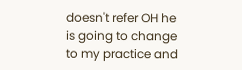doesn't refer OH he is going to change to my practice and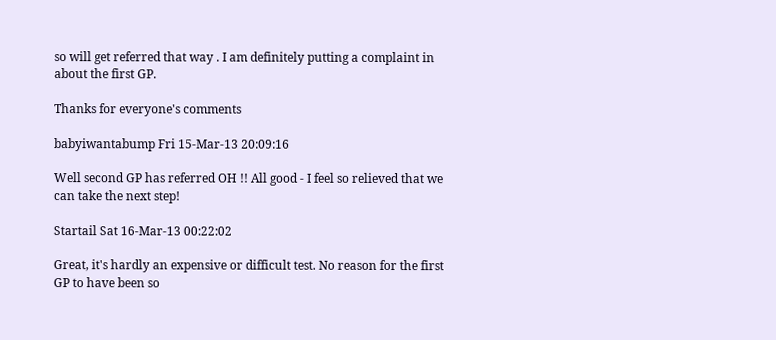so will get referred that way . I am definitely putting a complaint in about the first GP.

Thanks for everyone's comments

babyiwantabump Fri 15-Mar-13 20:09:16

Well second GP has referred OH !! All good - I feel so relieved that we can take the next step!

Startail Sat 16-Mar-13 00:22:02

Great, it's hardly an expensive or difficult test. No reason for the first GP to have been so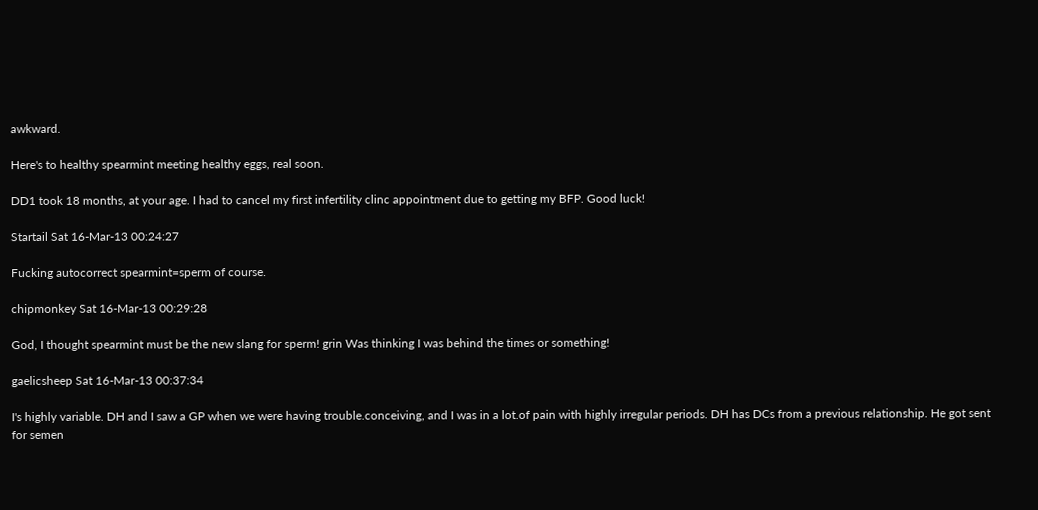awkward.

Here's to healthy spearmint meeting healthy eggs, real soon.

DD1 took 18 months, at your age. I had to cancel my first infertility clinc appointment due to getting my BFP. Good luck!

Startail Sat 16-Mar-13 00:24:27

Fucking autocorrect spearmint=sperm of course.

chipmonkey Sat 16-Mar-13 00:29:28

God, I thought spearmint must be the new slang for sperm! grin Was thinking I was behind the times or something!

gaelicsheep Sat 16-Mar-13 00:37:34

I's highly variable. DH and I saw a GP when we were having trouble.conceiving, and I was in a lot.of pain with highly irregular periods. DH has DCs from a previous relationship. He got sent for semen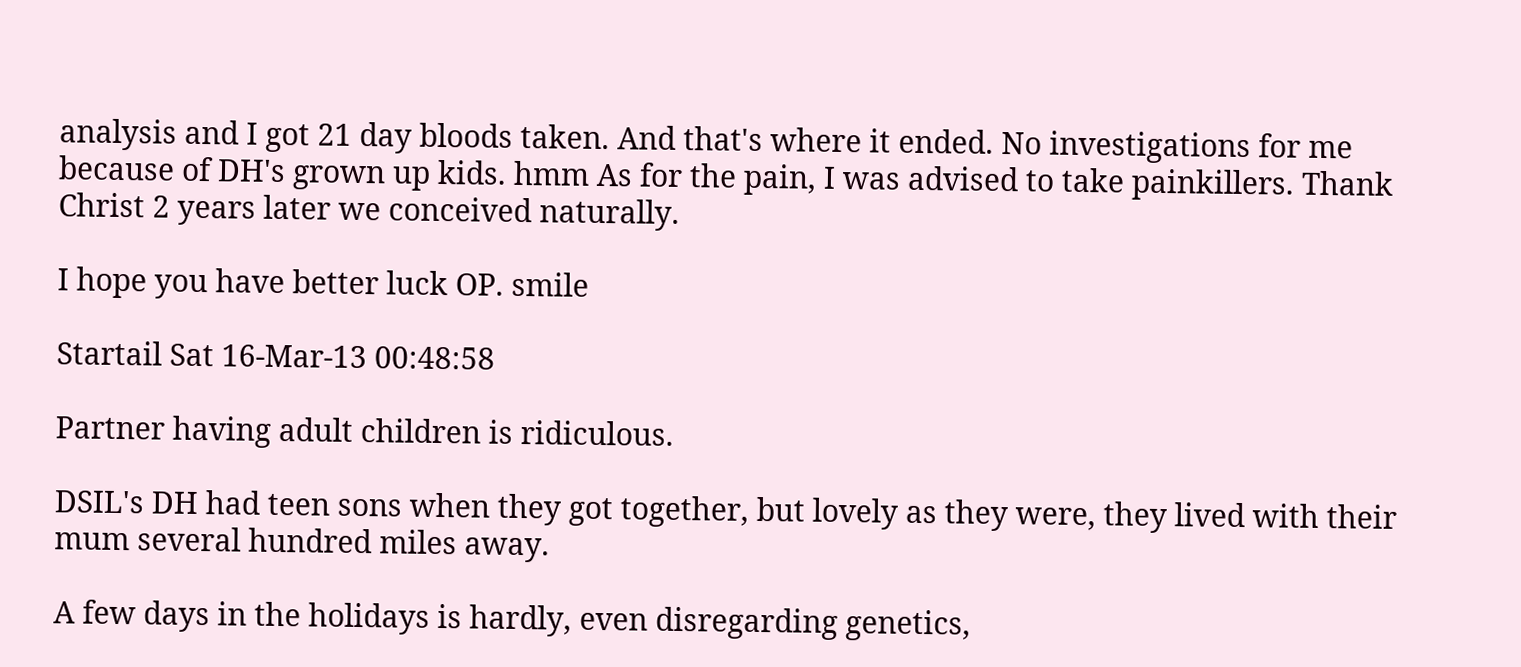analysis and I got 21 day bloods taken. And that's where it ended. No investigations for me because of DH's grown up kids. hmm As for the pain, I was advised to take painkillers. Thank Christ 2 years later we conceived naturally.

I hope you have better luck OP. smile

Startail Sat 16-Mar-13 00:48:58

Partner having adult children is ridiculous.

DSIL's DH had teen sons when they got together, but lovely as they were, they lived with their mum several hundred miles away.

A few days in the holidays is hardly, even disregarding genetics,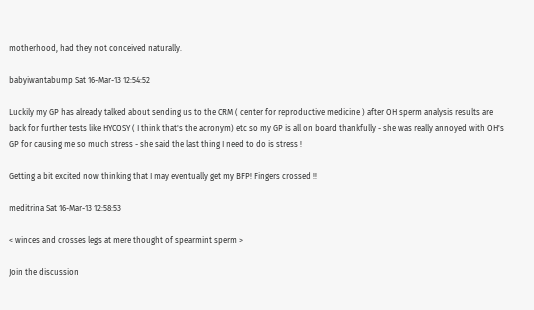motherhood, had they not conceived naturally.

babyiwantabump Sat 16-Mar-13 12:54:52

Luckily my GP has already talked about sending us to the CRM ( center for reproductive medicine ) after OH sperm analysis results are back for further tests like HYCOSY ( I think that's the acronym) etc so my GP is all on board thankfully - she was really annoyed with OH's GP for causing me so much stress - she said the last thing I need to do is stress !

Getting a bit excited now thinking that I may eventually get my BFP! Fingers crossed !!

meditrina Sat 16-Mar-13 12:58:53

< winces and crosses legs at mere thought of spearmint sperm >

Join the discussion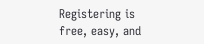Registering is free, easy, and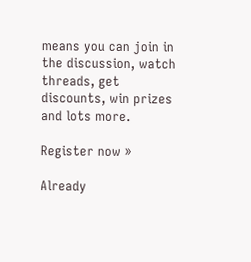means you can join in the discussion, watch threads, get discounts, win prizes and lots more.

Register now »

Already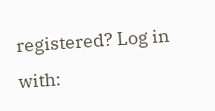registered? Log in with: